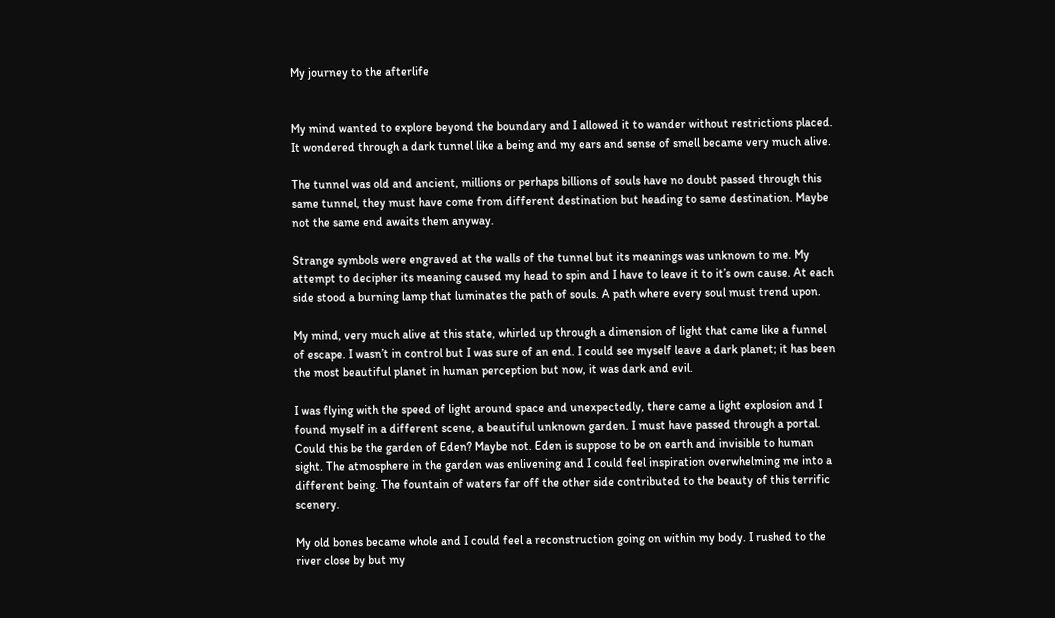My journey to the afterlife


My mind wanted to explore beyond the boundary and I allowed it to wander without restrictions placed. It wondered through a dark tunnel like a being and my ears and sense of smell became very much alive.

The tunnel was old and ancient, millions or perhaps billions of souls have no doubt passed through this same tunnel, they must have come from different destination but heading to same destination. Maybe not the same end awaits them anyway.

Strange symbols were engraved at the walls of the tunnel but its meanings was unknown to me. My attempt to decipher its meaning caused my head to spin and I have to leave it to it’s own cause. At each side stood a burning lamp that luminates the path of souls. A path where every soul must trend upon.

My mind, very much alive at this state, whirled up through a dimension of light that came like a funnel of escape. I wasn’t in control but I was sure of an end. I could see myself leave a dark planet; it has been the most beautiful planet in human perception but now, it was dark and evil.

I was flying with the speed of light around space and unexpectedly, there came a light explosion and I found myself in a different scene, a beautiful unknown garden. I must have passed through a portal. Could this be the garden of Eden? Maybe not. Eden is suppose to be on earth and invisible to human sight. The atmosphere in the garden was enlivening and I could feel inspiration overwhelming me into a different being. The fountain of waters far off the other side contributed to the beauty of this terrific scenery.

My old bones became whole and I could feel a reconstruction going on within my body. I rushed to the river close by but my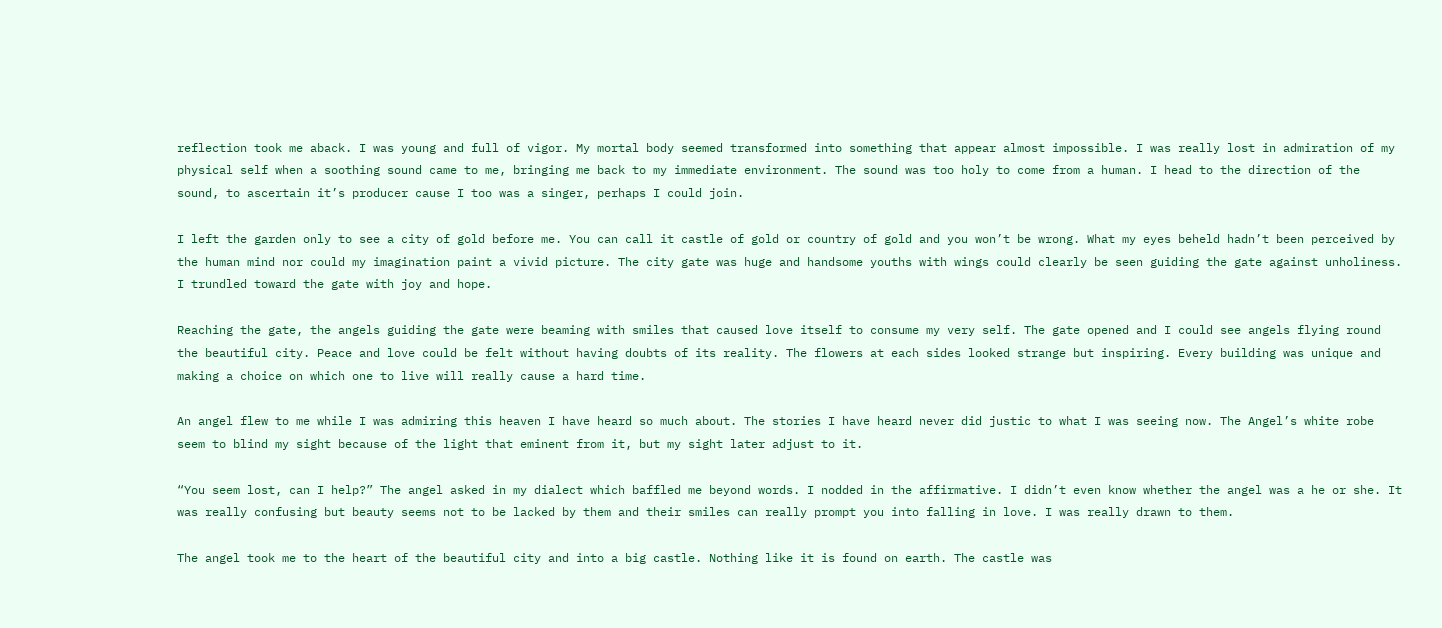reflection took me aback. I was young and full of vigor. My mortal body seemed transformed into something that appear almost impossible. I was really lost in admiration of my physical self when a soothing sound came to me, bringing me back to my immediate environment. The sound was too holy to come from a human. I head to the direction of the sound, to ascertain it’s producer cause I too was a singer, perhaps I could join.

I left the garden only to see a city of gold before me. You can call it castle of gold or country of gold and you won’t be wrong. What my eyes beheld hadn’t been perceived by the human mind nor could my imagination paint a vivid picture. The city gate was huge and handsome youths with wings could clearly be seen guiding the gate against unholiness. I trundled toward the gate with joy and hope.

Reaching the gate, the angels guiding the gate were beaming with smiles that caused love itself to consume my very self. The gate opened and I could see angels flying round the beautiful city. Peace and love could be felt without having doubts of its reality. The flowers at each sides looked strange but inspiring. Every building was unique and making a choice on which one to live will really cause a hard time.

An angel flew to me while I was admiring this heaven I have heard so much about. The stories I have heard never did justic to what I was seeing now. The Angel’s white robe seem to blind my sight because of the light that eminent from it, but my sight later adjust to it.

“You seem lost, can I help?” The angel asked in my dialect which baffled me beyond words. I nodded in the affirmative. I didn’t even know whether the angel was a he or she. It was really confusing but beauty seems not to be lacked by them and their smiles can really prompt you into falling in love. I was really drawn to them.

The angel took me to the heart of the beautiful city and into a big castle. Nothing like it is found on earth. The castle was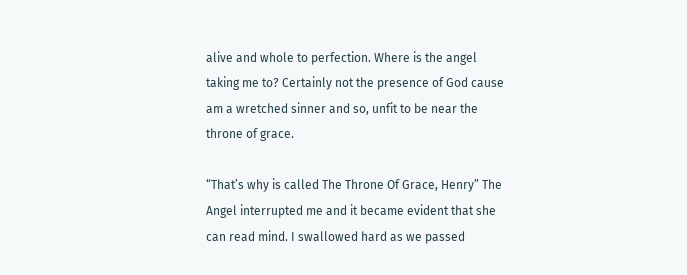alive and whole to perfection. Where is the angel taking me to? Certainly not the presence of God cause am a wretched sinner and so, unfit to be near the throne of grace.

“That’s why is called The Throne Of Grace, Henry” The Angel interrupted me and it became evident that she can read mind. I swallowed hard as we passed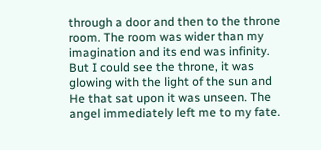through a door and then to the throne room. The room was wider than my imagination and its end was infinity. But I could see the throne, it was glowing with the light of the sun and He that sat upon it was unseen. The angel immediately left me to my fate.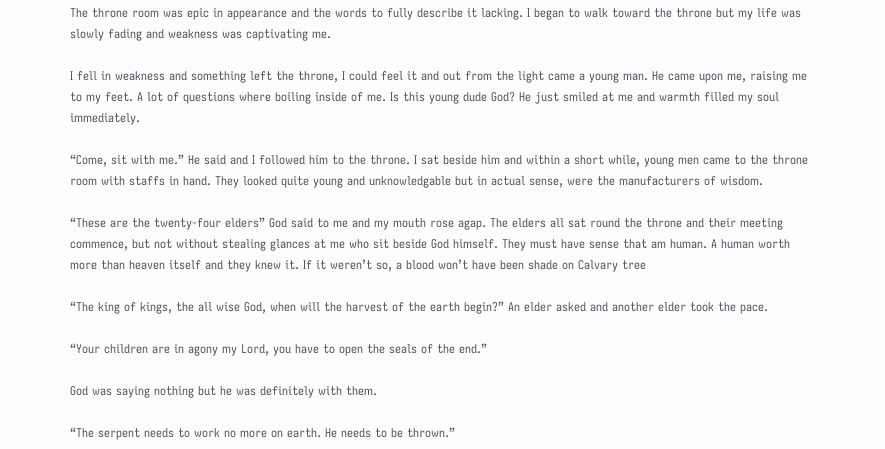The throne room was epic in appearance and the words to fully describe it lacking. I began to walk toward the throne but my life was slowly fading and weakness was captivating me.

I fell in weakness and something left the throne, I could feel it and out from the light came a young man. He came upon me, raising me to my feet. A lot of questions where boiling inside of me. Is this young dude God? He just smiled at me and warmth filled my soul immediately.

“Come, sit with me.” He said and I followed him to the throne. I sat beside him and within a short while, young men came to the throne room with staffs in hand. They looked quite young and unknowledgable but in actual sense, were the manufacturers of wisdom.

“These are the twenty-four elders” God said to me and my mouth rose agap. The elders all sat round the throne and their meeting commence, but not without stealing glances at me who sit beside God himself. They must have sense that am human. A human worth more than heaven itself and they knew it. If it weren’t so, a blood won’t have been shade on Calvary tree

“The king of kings, the all wise God, when will the harvest of the earth begin?” An elder asked and another elder took the pace.

“Your children are in agony my Lord, you have to open the seals of the end.”

God was saying nothing but he was definitely with them.

“The serpent needs to work no more on earth. He needs to be thrown.”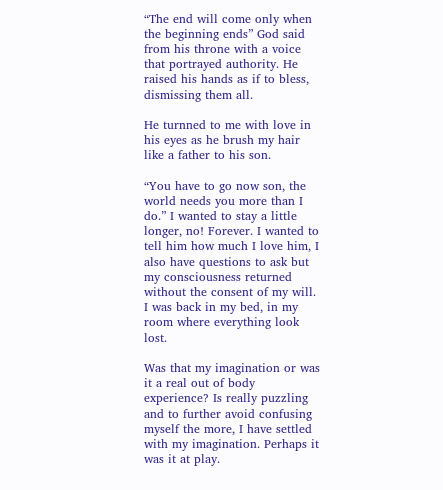“The end will come only when the beginning ends” God said from his throne with a voice that portrayed authority. He raised his hands as if to bless, dismissing them all.

He turnned to me with love in his eyes as he brush my hair like a father to his son.

“You have to go now son, the world needs you more than I do.” I wanted to stay a little longer, no! Forever. I wanted to tell him how much I love him, I also have questions to ask but my consciousness returned without the consent of my will. I was back in my bed, in my room where everything look lost.

Was that my imagination or was it a real out of body experience? Is really puzzling and to further avoid confusing myself the more, I have settled with my imagination. Perhaps it was it at play.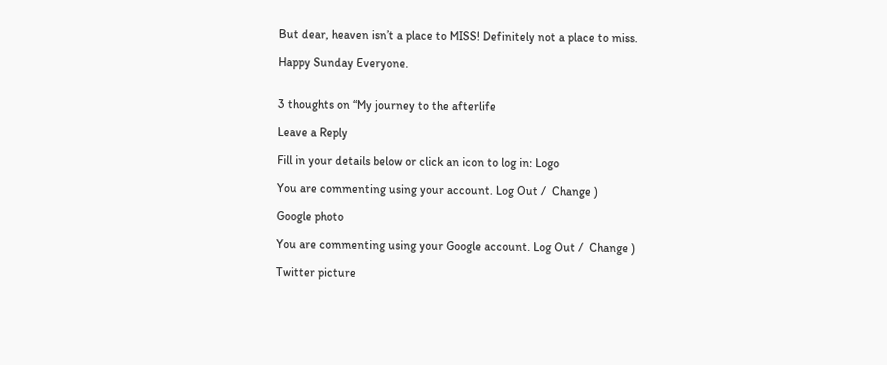But dear, heaven isn’t a place to MISS! Definitely not a place to miss.

Happy Sunday Everyone.


3 thoughts on “My journey to the afterlife

Leave a Reply

Fill in your details below or click an icon to log in: Logo

You are commenting using your account. Log Out /  Change )

Google photo

You are commenting using your Google account. Log Out /  Change )

Twitter picture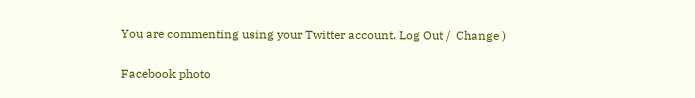You are commenting using your Twitter account. Log Out /  Change )

Facebook photo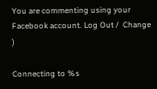You are commenting using your Facebook account. Log Out /  Change )

Connecting to %s